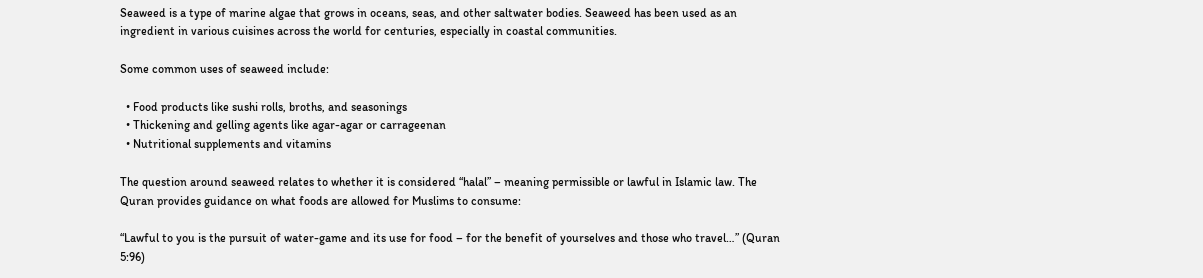Seaweed is a type of marine algae that grows in oceans, seas, and other saltwater bodies. Seaweed has been used as an ingredient in various cuisines across the world for centuries, especially in coastal communities.

Some common uses of seaweed include:

  • Food products like sushi rolls, broths, and seasonings
  • Thickening and gelling agents like agar-agar or carrageenan
  • Nutritional supplements and vitamins

The question around seaweed relates to whether it is considered “halal” – meaning permissible or lawful in Islamic law. The Quran provides guidance on what foods are allowed for Muslims to consume:

“Lawful to you is the pursuit of water-game and its use for food – for the benefit of yourselves and those who travel…” (Quran 5:96)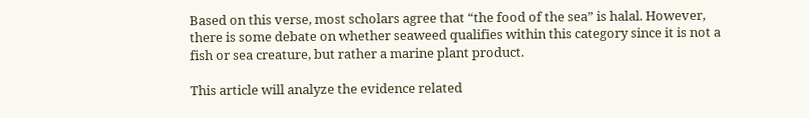Based on this verse, most scholars agree that “the food of the sea” is halal. However, there is some debate on whether seaweed qualifies within this category since it is not a fish or sea creature, but rather a marine plant product.

This article will analyze the evidence related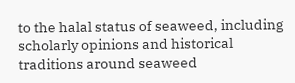to the halal status of seaweed, including scholarly opinions and historical traditions around seaweed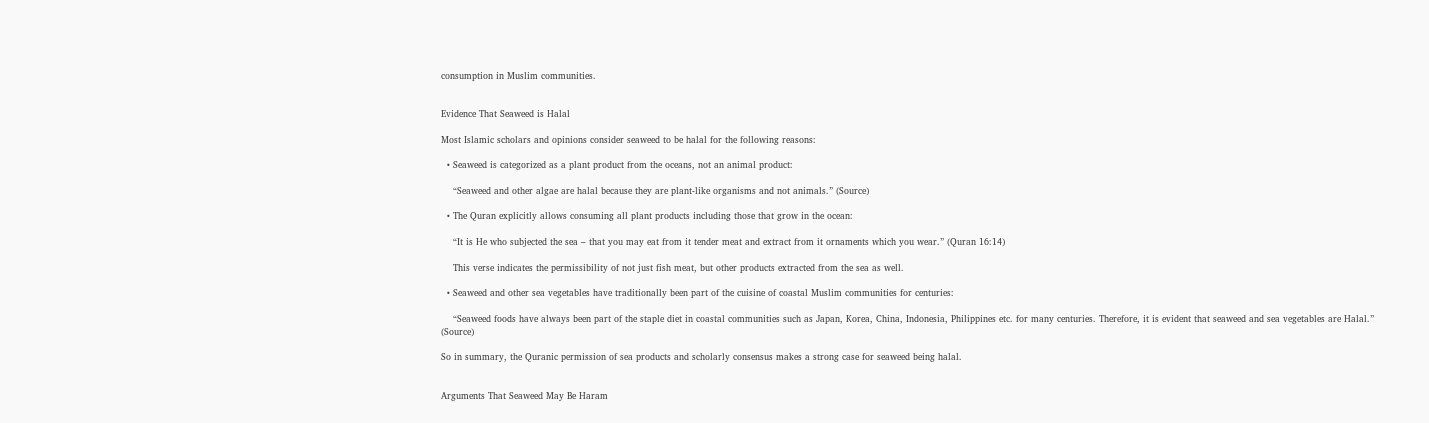consumption in Muslim communities.


Evidence That Seaweed is Halal

Most Islamic scholars and opinions consider seaweed to be halal for the following reasons:

  • Seaweed is categorized as a plant product from the oceans, not an animal product:

    “Seaweed and other algae are halal because they are plant-like organisms and not animals.” (Source)

  • The Quran explicitly allows consuming all plant products including those that grow in the ocean:

    “It is He who subjected the sea – that you may eat from it tender meat and extract from it ornaments which you wear.” (Quran 16:14)

    This verse indicates the permissibility of not just fish meat, but other products extracted from the sea as well.

  • Seaweed and other sea vegetables have traditionally been part of the cuisine of coastal Muslim communities for centuries:

    “Seaweed foods have always been part of the staple diet in coastal communities such as Japan, Korea, China, Indonesia, Philippines etc. for many centuries. Therefore, it is evident that seaweed and sea vegetables are Halal.” (Source)

So in summary, the Quranic permission of sea products and scholarly consensus makes a strong case for seaweed being halal.


Arguments That Seaweed May Be Haram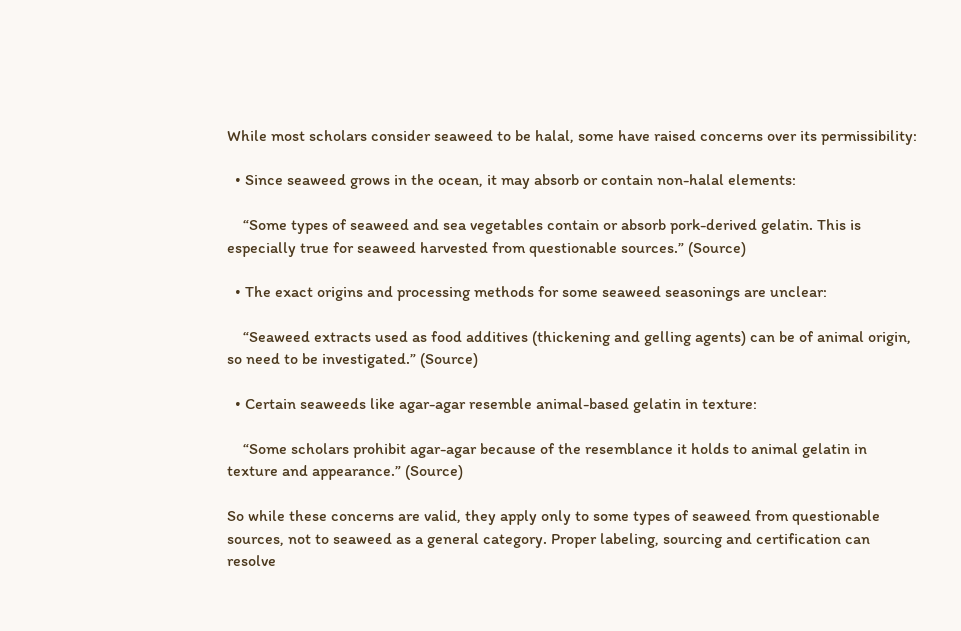While most scholars consider seaweed to be halal, some have raised concerns over its permissibility:

  • Since seaweed grows in the ocean, it may absorb or contain non-halal elements:

    “Some types of seaweed and sea vegetables contain or absorb pork-derived gelatin. This is especially true for seaweed harvested from questionable sources.” (Source)

  • The exact origins and processing methods for some seaweed seasonings are unclear:

    “Seaweed extracts used as food additives (thickening and gelling agents) can be of animal origin, so need to be investigated.” (Source)

  • Certain seaweeds like agar-agar resemble animal-based gelatin in texture:

    “Some scholars prohibit agar-agar because of the resemblance it holds to animal gelatin in texture and appearance.” (Source)

So while these concerns are valid, they apply only to some types of seaweed from questionable sources, not to seaweed as a general category. Proper labeling, sourcing and certification can resolve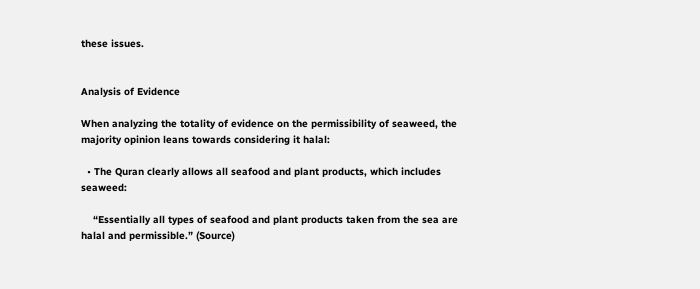these issues.


Analysis of Evidence

When analyzing the totality of evidence on the permissibility of seaweed, the majority opinion leans towards considering it halal:

  • The Quran clearly allows all seafood and plant products, which includes seaweed:

    “Essentially all types of seafood and plant products taken from the sea are halal and permissible.” (Source)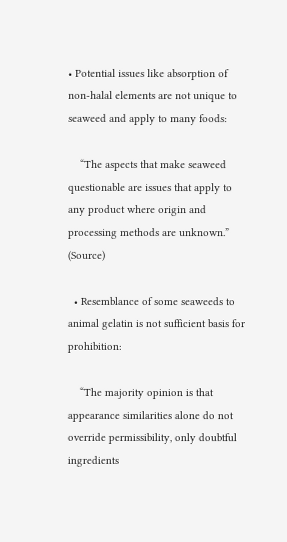• Potential issues like absorption of non-halal elements are not unique to seaweed and apply to many foods:

    “The aspects that make seaweed questionable are issues that apply to any product where origin and processing methods are unknown.” (Source)

  • Resemblance of some seaweeds to animal gelatin is not sufficient basis for prohibition:

    “The majority opinion is that appearance similarities alone do not override permissibility, only doubtful ingredients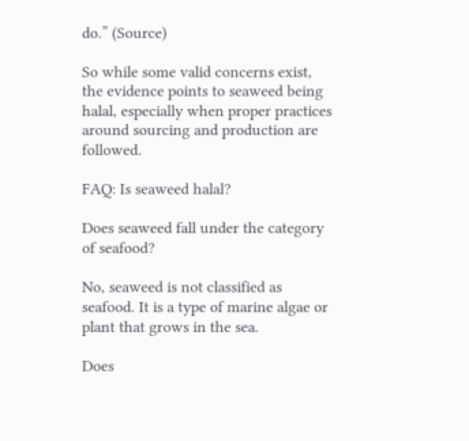do.” (Source)

So while some valid concerns exist, the evidence points to seaweed being halal, especially when proper practices around sourcing and production are followed.

FAQ: Is seaweed halal?

Does seaweed fall under the category of seafood?

No, seaweed is not classified as seafood. It is a type of marine algae or plant that grows in the sea.

Does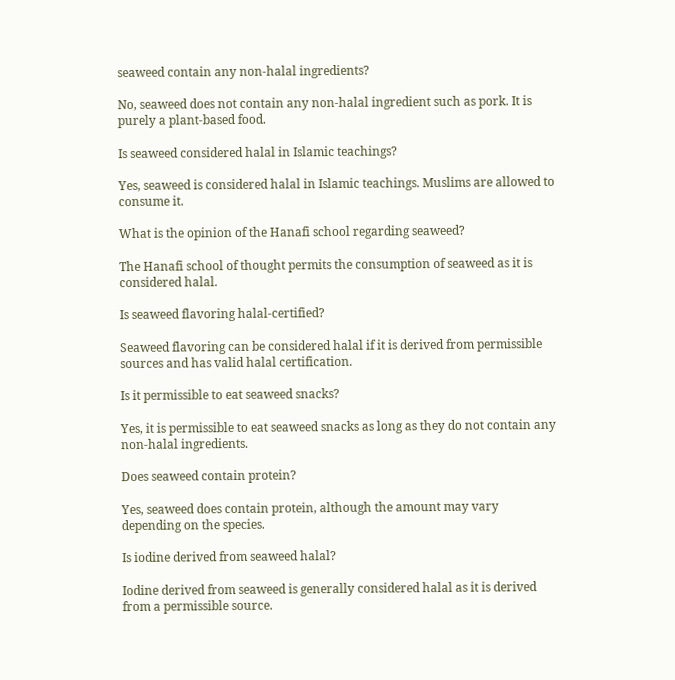seaweed contain any non-halal ingredients?

No, seaweed does not contain any non-halal ingredient such as pork. It is purely a plant-based food.

Is seaweed considered halal in Islamic teachings?

Yes, seaweed is considered halal in Islamic teachings. Muslims are allowed to consume it.

What is the opinion of the Hanafi school regarding seaweed?

The Hanafi school of thought permits the consumption of seaweed as it is considered halal.

Is seaweed flavoring halal-certified?

Seaweed flavoring can be considered halal if it is derived from permissible sources and has valid halal certification.

Is it permissible to eat seaweed snacks?

Yes, it is permissible to eat seaweed snacks as long as they do not contain any non-halal ingredients.

Does seaweed contain protein?

Yes, seaweed does contain protein, although the amount may vary depending on the species.

Is iodine derived from seaweed halal?

Iodine derived from seaweed is generally considered halal as it is derived from a permissible source.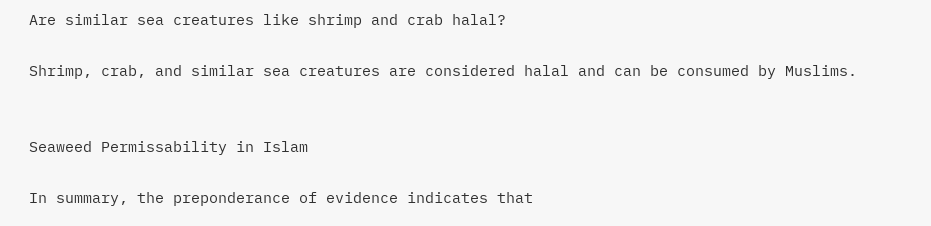Are similar sea creatures like shrimp and crab halal?

Shrimp, crab, and similar sea creatures are considered halal and can be consumed by Muslims.


Seaweed Permissability in Islam

In summary, the preponderance of evidence indicates that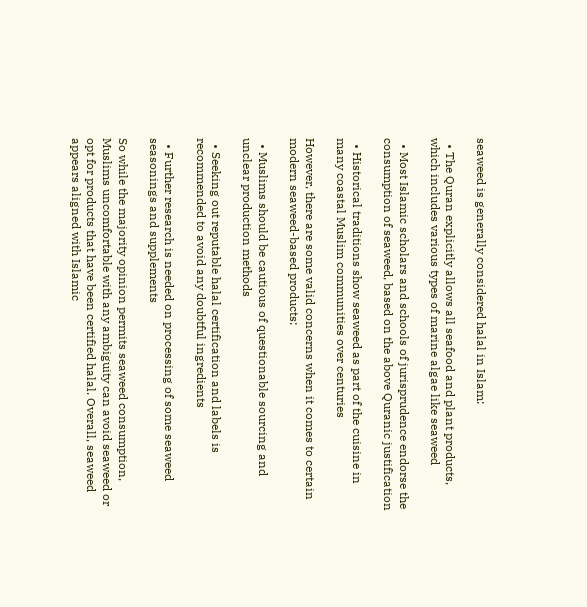seaweed is generally considered halal in Islam:

  • The Quran explicitly allows all seafood and plant products, which includes various types of marine algae like seaweed

  • Most Islamic scholars and schools of jurisprudence endorse the consumption of seaweed, based on the above Quranic justification

  • Historical traditions show seaweed as part of the cuisine in many coastal Muslim communities over centuries

However, there are some valid concerns when it comes to certain modern seaweed-based products:

  • Muslims should be cautious of questionable sourcing and unclear production methods

  • Seeking out reputable halal certification and labels is recommended to avoid any doubtful ingredients

  • Further research is needed on processing of some seaweed seasonings and supplements

So while the majority opinion permits seaweed consumption, Muslims uncomfortable with any ambiguity can avoid seaweed or opt for products that have been certified halal. Overall, seaweed appears aligned with Islamic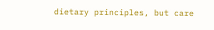dietary principles, but care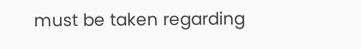must be taken regarding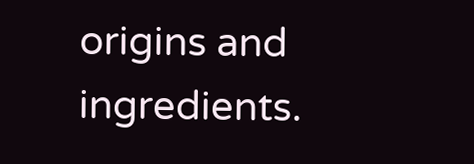origins and ingredients.